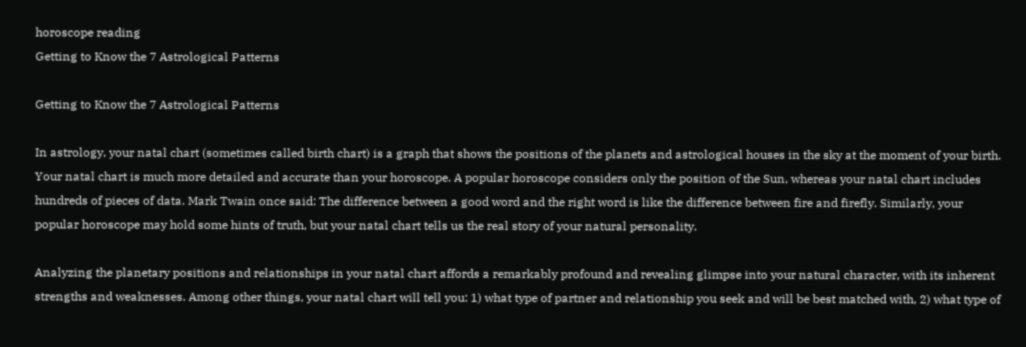horoscope reading
Getting to Know the 7 Astrological Patterns

Getting to Know the 7 Astrological Patterns

In astrology, your natal chart (sometimes called birth chart) is a graph that shows the positions of the planets and astrological houses in the sky at the moment of your birth. Your natal chart is much more detailed and accurate than your horoscope. A popular horoscope considers only the position of the Sun, whereas your natal chart includes hundreds of pieces of data. Mark Twain once said: The difference between a good word and the right word is like the difference between fire and firefly. Similarly, your popular horoscope may hold some hints of truth, but your natal chart tells us the real story of your natural personality.

Analyzing the planetary positions and relationships in your natal chart affords a remarkably profound and revealing glimpse into your natural character, with its inherent strengths and weaknesses. Among other things, your natal chart will tell you: 1) what type of partner and relationship you seek and will be best matched with, 2) what type of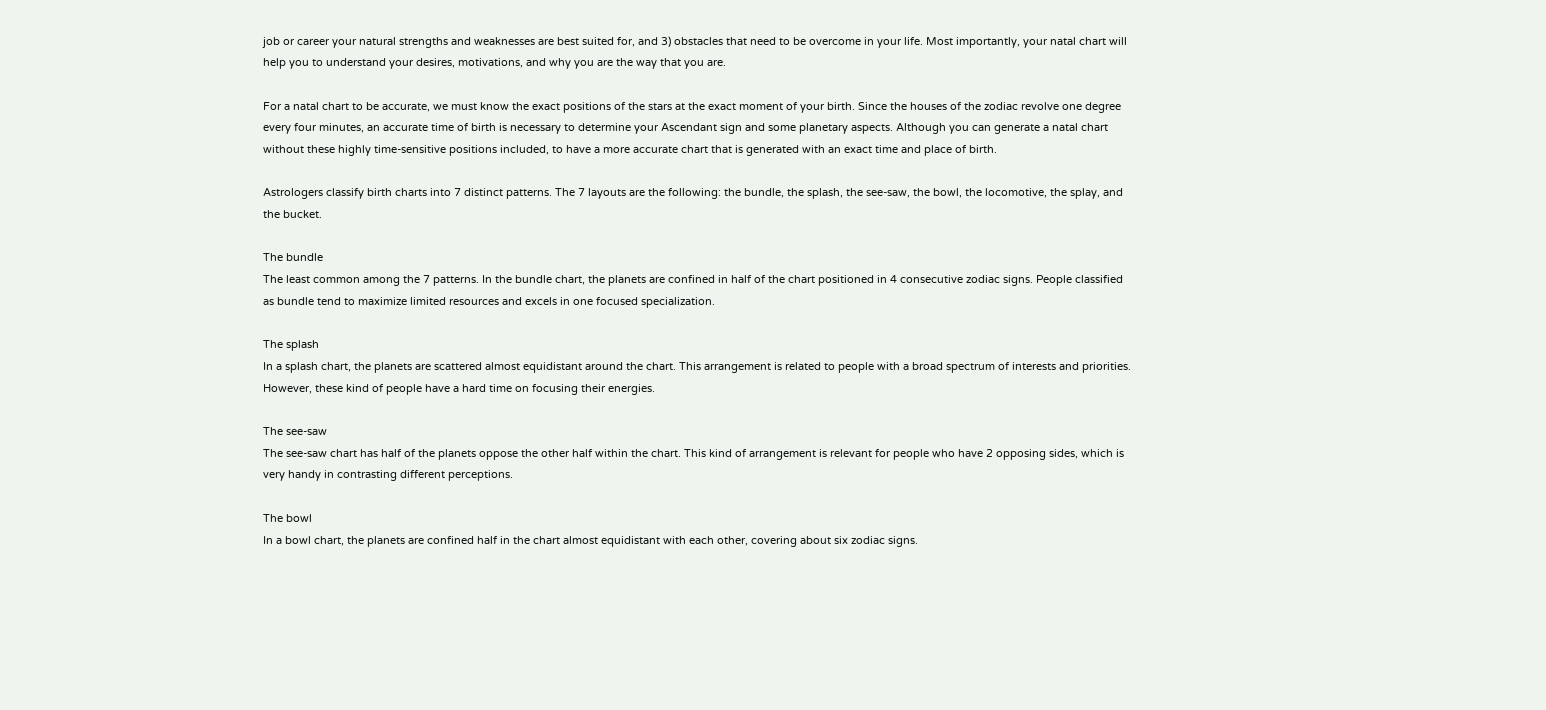job or career your natural strengths and weaknesses are best suited for, and 3) obstacles that need to be overcome in your life. Most importantly, your natal chart will help you to understand your desires, motivations, and why you are the way that you are.

For a natal chart to be accurate, we must know the exact positions of the stars at the exact moment of your birth. Since the houses of the zodiac revolve one degree every four minutes, an accurate time of birth is necessary to determine your Ascendant sign and some planetary aspects. Although you can generate a natal chart without these highly time-sensitive positions included, to have a more accurate chart that is generated with an exact time and place of birth.

Astrologers classify birth charts into 7 distinct patterns. The 7 layouts are the following: the bundle, the splash, the see-saw, the bowl, the locomotive, the splay, and the bucket.

The bundle
The least common among the 7 patterns. In the bundle chart, the planets are confined in half of the chart positioned in 4 consecutive zodiac signs. People classified as bundle tend to maximize limited resources and excels in one focused specialization.

The splash
In a splash chart, the planets are scattered almost equidistant around the chart. This arrangement is related to people with a broad spectrum of interests and priorities. However, these kind of people have a hard time on focusing their energies.

The see-saw
The see-saw chart has half of the planets oppose the other half within the chart. This kind of arrangement is relevant for people who have 2 opposing sides, which is very handy in contrasting different perceptions.

The bowl
In a bowl chart, the planets are confined half in the chart almost equidistant with each other, covering about six zodiac signs.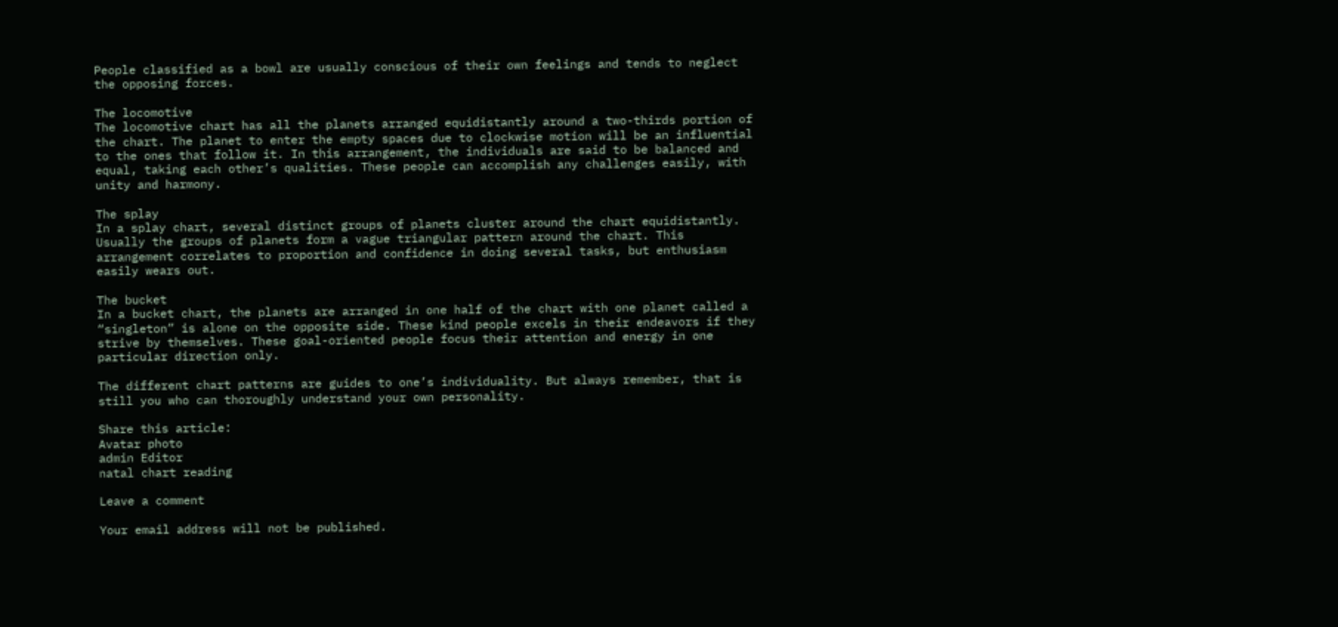People classified as a bowl are usually conscious of their own feelings and tends to neglect the opposing forces.

The locomotive
The locomotive chart has all the planets arranged equidistantly around a two-thirds portion of the chart. The planet to enter the empty spaces due to clockwise motion will be an influential to the ones that follow it. In this arrangement, the individuals are said to be balanced and equal, taking each other’s qualities. These people can accomplish any challenges easily, with unity and harmony.

The splay
In a splay chart, several distinct groups of planets cluster around the chart equidistantly. Usually the groups of planets form a vague triangular pattern around the chart. This arrangement correlates to proportion and confidence in doing several tasks, but enthusiasm easily wears out.

The bucket
In a bucket chart, the planets are arranged in one half of the chart with one planet called a “singleton” is alone on the opposite side. These kind people excels in their endeavors if they strive by themselves. These goal-oriented people focus their attention and energy in one particular direction only.

The different chart patterns are guides to one’s individuality. But always remember, that is still you who can thoroughly understand your own personality.

Share this article:
Avatar photo
admin Editor
natal chart reading

Leave a comment

Your email address will not be published.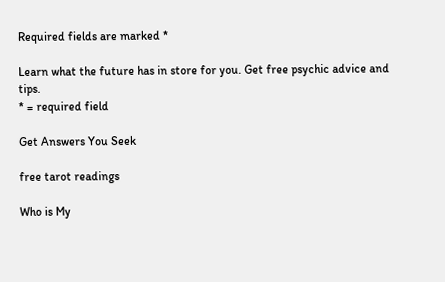Required fields are marked *

Learn what the future has in store for you. Get free psychic advice and tips.
* = required field

Get Answers You Seek

free tarot readings

Who is My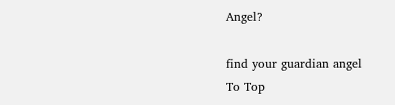Angel?

find your guardian angel
To Top